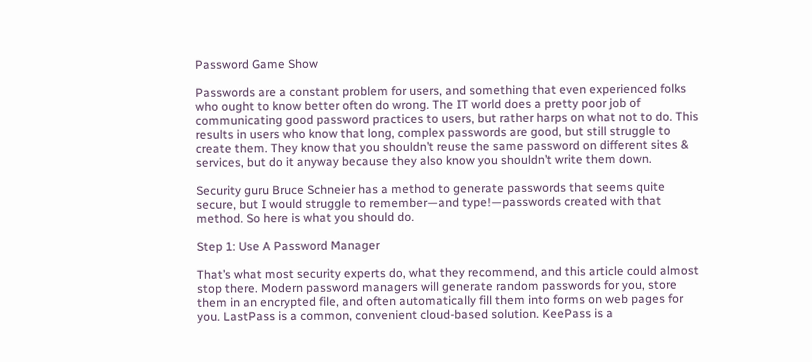Password Game Show

Passwords are a constant problem for users, and something that even experienced folks who ought to know better often do wrong. The IT world does a pretty poor job of communicating good password practices to users, but rather harps on what not to do. This results in users who know that long, complex passwords are good, but still struggle to create them. They know that you shouldn’t reuse the same password on different sites & services, but do it anyway because they also know you shouldn’t write them down.

Security guru Bruce Schneier has a method to generate passwords that seems quite secure, but I would struggle to remember—and type!—passwords created with that method. So here is what you should do.

Step 1: Use A Password Manager

That’s what most security experts do, what they recommend, and this article could almost stop there. Modern password managers will generate random passwords for you, store them in an encrypted file, and often automatically fill them into forms on web pages for you. LastPass is a common, convenient cloud-based solution. KeePass is a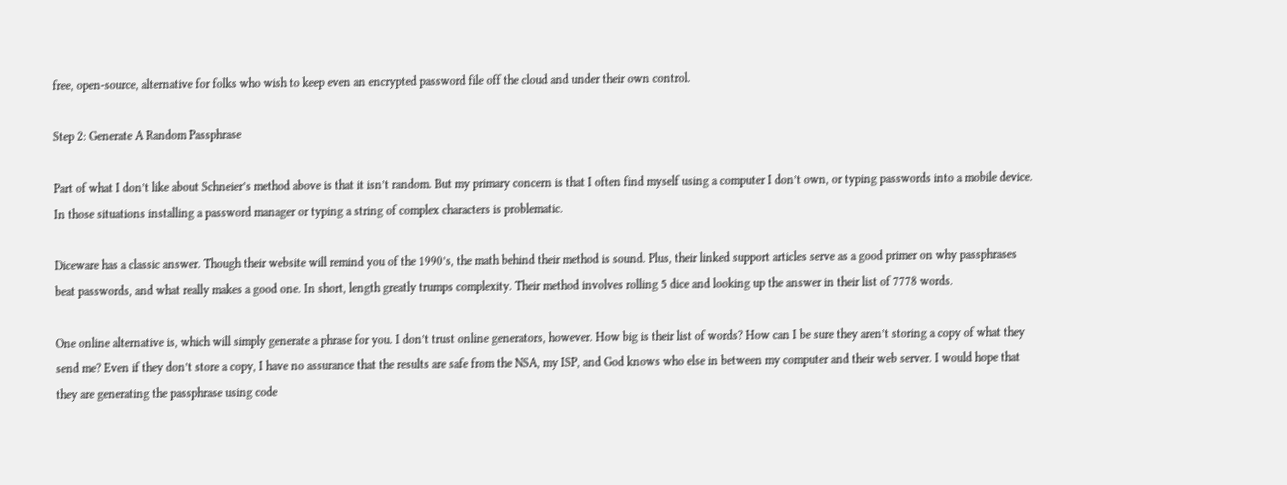free, open-source, alternative for folks who wish to keep even an encrypted password file off the cloud and under their own control.

Step 2: Generate A Random Passphrase

Part of what I don’t like about Schneier’s method above is that it isn’t random. But my primary concern is that I often find myself using a computer I don’t own, or typing passwords into a mobile device. In those situations installing a password manager or typing a string of complex characters is problematic.

Diceware has a classic answer. Though their website will remind you of the 1990’s, the math behind their method is sound. Plus, their linked support articles serve as a good primer on why passphrases beat passwords, and what really makes a good one. In short, length greatly trumps complexity. Their method involves rolling 5 dice and looking up the answer in their list of 7778 words.

One online alternative is, which will simply generate a phrase for you. I don’t trust online generators, however. How big is their list of words? How can I be sure they aren’t storing a copy of what they send me? Even if they don’t store a copy, I have no assurance that the results are safe from the NSA, my ISP, and God knows who else in between my computer and their web server. I would hope that they are generating the passphrase using code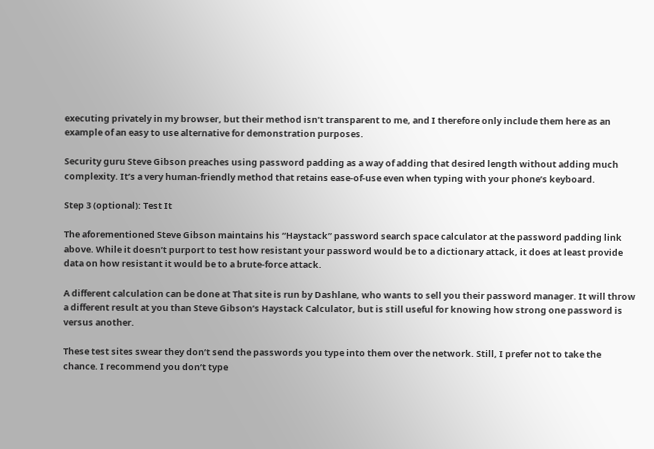executing privately in my browser, but their method isn’t transparent to me, and I therefore only include them here as an example of an easy to use alternative for demonstration purposes.

Security guru Steve Gibson preaches using password padding as a way of adding that desired length without adding much complexity. It’s a very human-friendly method that retains ease-of-use even when typing with your phone’s keyboard.

Step 3 (optional): Test It

The aforementioned Steve Gibson maintains his “Haystack” password search space calculator at the password padding link above. While it doesn’t purport to test how resistant your password would be to a dictionary attack, it does at least provide data on how resistant it would be to a brute-force attack.

A different calculation can be done at That site is run by Dashlane, who wants to sell you their password manager. It will throw a different result at you than Steve Gibson’s Haystack Calculator, but is still useful for knowing how strong one password is versus another.

These test sites swear they don’t send the passwords you type into them over the network. Still, I prefer not to take the chance. I recommend you don’t type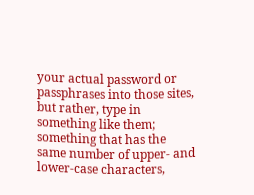your actual password or passphrases into those sites, but rather, type in something like them; something that has the same number of upper- and lower-case characters,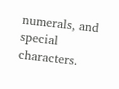numerals, and special characters.